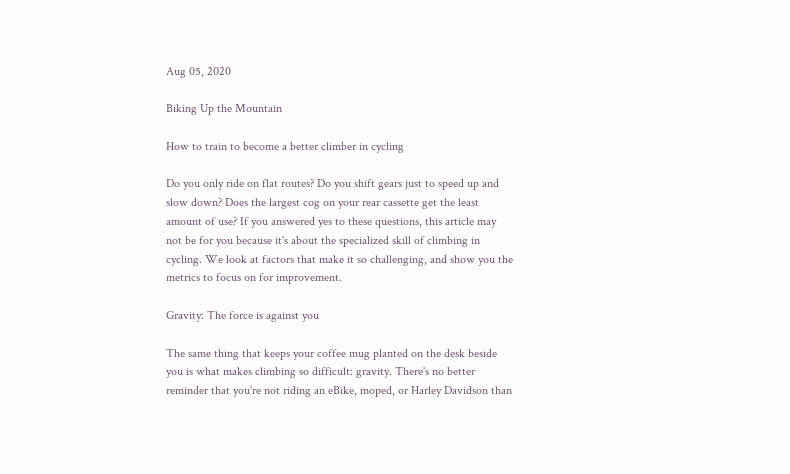Aug 05, 2020

Biking Up the Mountain

How to train to become a better climber in cycling

Do you only ride on flat routes? Do you shift gears just to speed up and slow down? Does the largest cog on your rear cassette get the least amount of use? If you answered yes to these questions, this article may not be for you because it's about the specialized skill of climbing in cycling. We look at factors that make it so challenging, and show you the metrics to focus on for improvement.

Gravity: The force is against you

The same thing that keeps your coffee mug planted on the desk beside you is what makes climbing so difficult: gravity. There's no better reminder that you're not riding an eBike, moped, or Harley Davidson than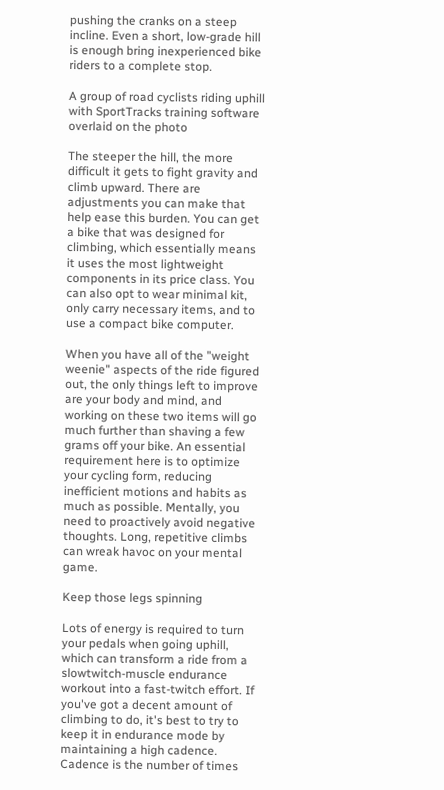pushing the cranks on a steep incline. Even a short, low-grade hill is enough bring inexperienced bike riders to a complete stop.

A group of road cyclists riding uphill with SportTracks training software overlaid on the photo

The steeper the hill, the more difficult it gets to fight gravity and climb upward. There are adjustments you can make that help ease this burden. You can get a bike that was designed for climbing, which essentially means it uses the most lightweight components in its price class. You can also opt to wear minimal kit, only carry necessary items, and to use a compact bike computer.

When you have all of the "weight weenie" aspects of the ride figured out, the only things left to improve are your body and mind, and working on these two items will go much further than shaving a few grams off your bike. An essential requirement here is to optimize your cycling form, reducing inefficient motions and habits as much as possible. Mentally, you need to proactively avoid negative thoughts. Long, repetitive climbs can wreak havoc on your mental game.

Keep those legs spinning

Lots of energy is required to turn your pedals when going uphill, which can transform a ride from a slowtwitch-muscle endurance workout into a fast-twitch effort. If you've got a decent amount of climbing to do, it's best to try to keep it in endurance mode by maintaining a high cadence. Cadence is the number of times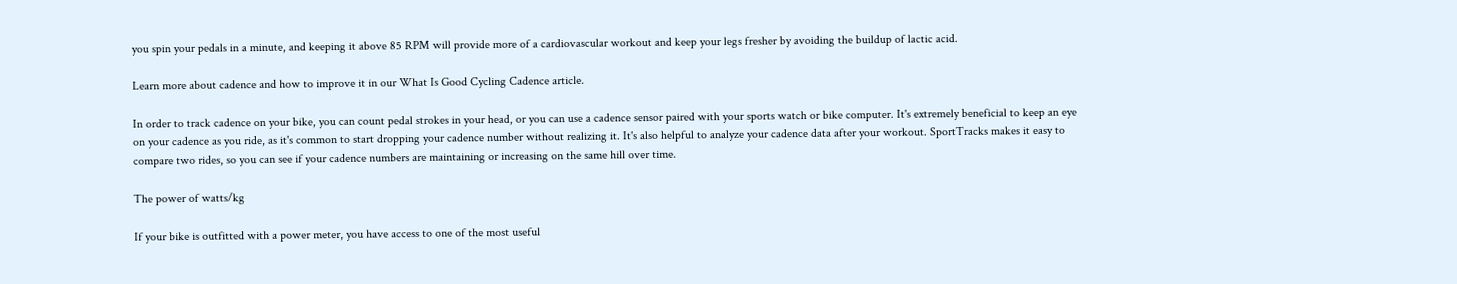you spin your pedals in a minute, and keeping it above 85 RPM will provide more of a cardiovascular workout and keep your legs fresher by avoiding the buildup of lactic acid.

Learn more about cadence and how to improve it in our What Is Good Cycling Cadence article.

In order to track cadence on your bike, you can count pedal strokes in your head, or you can use a cadence sensor paired with your sports watch or bike computer. It's extremely beneficial to keep an eye on your cadence as you ride, as it's common to start dropping your cadence number without realizing it. It's also helpful to analyze your cadence data after your workout. SportTracks makes it easy to compare two rides, so you can see if your cadence numbers are maintaining or increasing on the same hill over time.

The power of watts/kg

If your bike is outfitted with a power meter, you have access to one of the most useful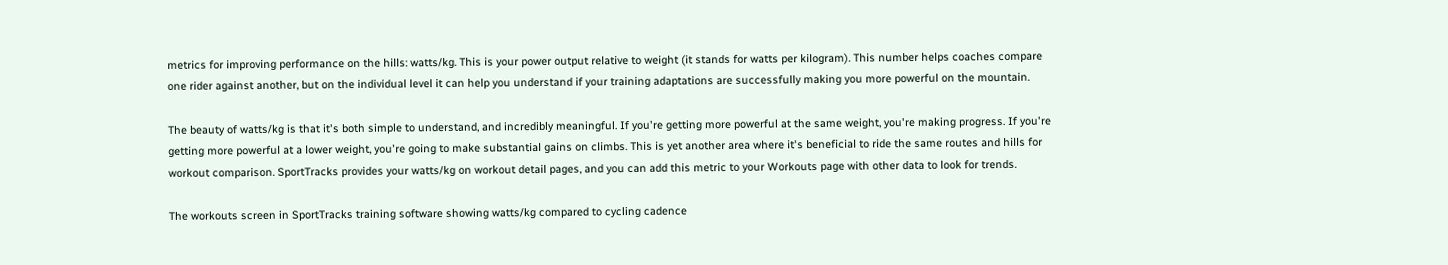metrics for improving performance on the hills: watts/kg. This is your power output relative to weight (it stands for watts per kilogram). This number helps coaches compare one rider against another, but on the individual level it can help you understand if your training adaptations are successfully making you more powerful on the mountain.

The beauty of watts/kg is that it's both simple to understand, and incredibly meaningful. If you're getting more powerful at the same weight, you're making progress. If you're getting more powerful at a lower weight, you're going to make substantial gains on climbs. This is yet another area where it's beneficial to ride the same routes and hills for workout comparison. SportTracks provides your watts/kg on workout detail pages, and you can add this metric to your Workouts page with other data to look for trends.

The workouts screen in SportTracks training software showing watts/kg compared to cycling cadence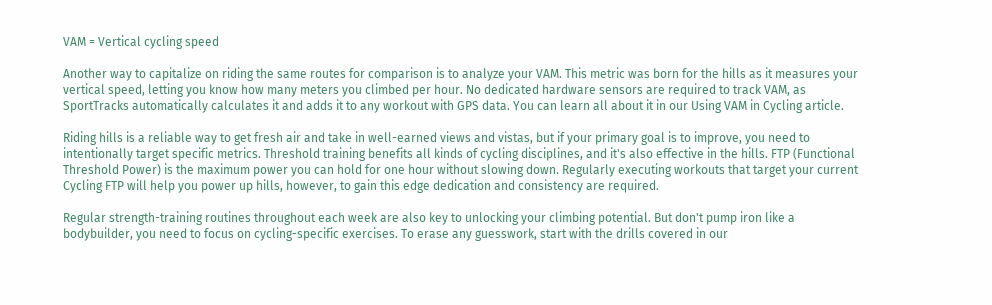VAM = Vertical cycling speed

Another way to capitalize on riding the same routes for comparison is to analyze your VAM. This metric was born for the hills as it measures your vertical speed, letting you know how many meters you climbed per hour. No dedicated hardware sensors are required to track VAM, as SportTracks automatically calculates it and adds it to any workout with GPS data. You can learn all about it in our Using VAM in Cycling article.

Riding hills is a reliable way to get fresh air and take in well-earned views and vistas, but if your primary goal is to improve, you need to intentionally target specific metrics. Threshold training benefits all kinds of cycling disciplines, and it's also effective in the hills. FTP (Functional Threshold Power) is the maximum power you can hold for one hour without slowing down. Regularly executing workouts that target your current Cycling FTP will help you power up hills, however, to gain this edge dedication and consistency are required.

Regular strength-training routines throughout each week are also key to unlocking your climbing potential. But don't pump iron like a bodybuilder, you need to focus on cycling-specific exercises. To erase any guesswork, start with the drills covered in our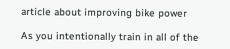article about improving bike power

As you intentionally train in all of the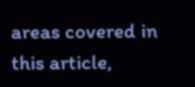areas covered in this article,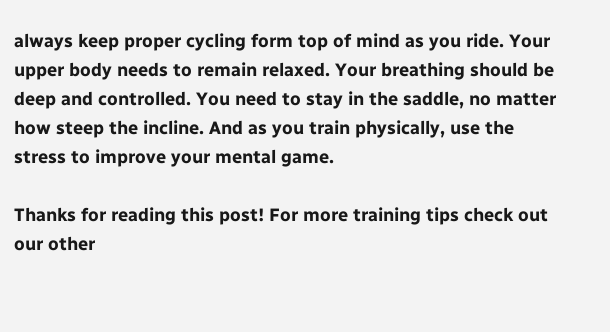always keep proper cycling form top of mind as you ride. Your upper body needs to remain relaxed. Your breathing should be deep and controlled. You need to stay in the saddle, no matter how steep the incline. And as you train physically, use the stress to improve your mental game.

Thanks for reading this post! For more training tips check out our other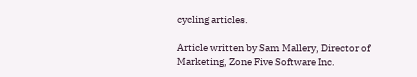cycling articles.

Article written by Sam Mallery, Director of Marketing, Zone Five Software Inc.